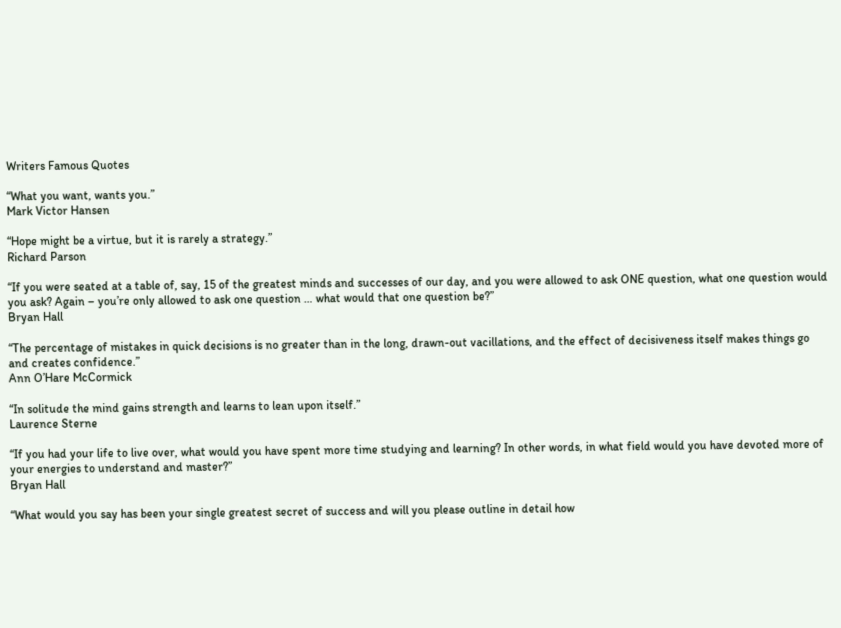Writers Famous Quotes

“What you want, wants you.”
Mark Victor Hansen

“Hope might be a virtue, but it is rarely a strategy.”
Richard Parson

“If you were seated at a table of, say, 15 of the greatest minds and successes of our day, and you were allowed to ask ONE question, what one question would you ask? Again – you’re only allowed to ask one question … what would that one question be?”
Bryan Hall

“The percentage of mistakes in quick decisions is no greater than in the long, drawn-out vacillations, and the effect of decisiveness itself makes things go and creates confidence.”
Ann O’Hare McCormick

“In solitude the mind gains strength and learns to lean upon itself.”
Laurence Sterne

“If you had your life to live over, what would you have spent more time studying and learning? In other words, in what field would you have devoted more of your energies to understand and master?”
Bryan Hall

“What would you say has been your single greatest secret of success and will you please outline in detail how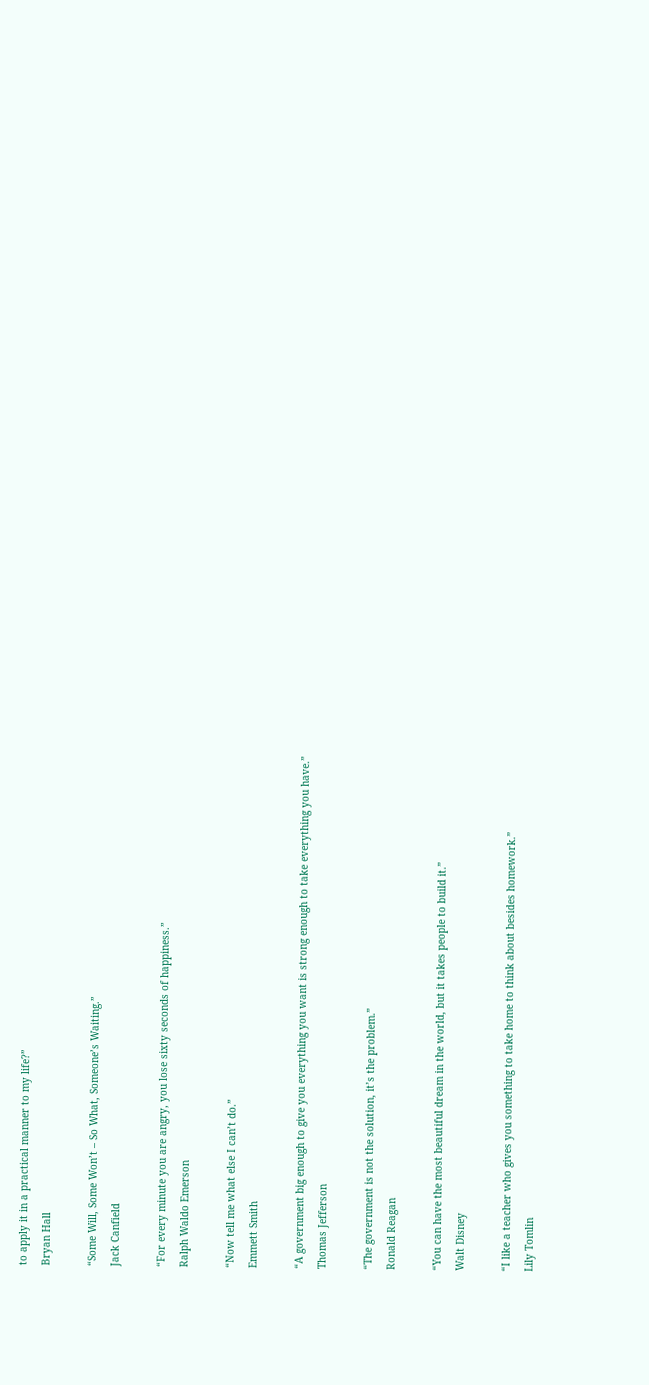to apply it in a practical manner to my life?”
Bryan Hall

“Some Will, Some Won’t – So What, Someone’s Waiting.”
Jack Canfield

“For every minute you are angry, you lose sixty seconds of happiness.”
Ralph Waldo Emerson

“Now tell me what else I can’t do.”
Emmett Smith

“A government big enough to give you everything you want is strong enough to take everything you have.”
Thomas Jefferson

“The government is not the solution, it’s the problem.”
Ronald Reagan

“You can have the most beautiful dream in the world, but it takes people to build it.”
Walt Disney

“I like a teacher who gives you something to take home to think about besides homework.”
Lily Tomlin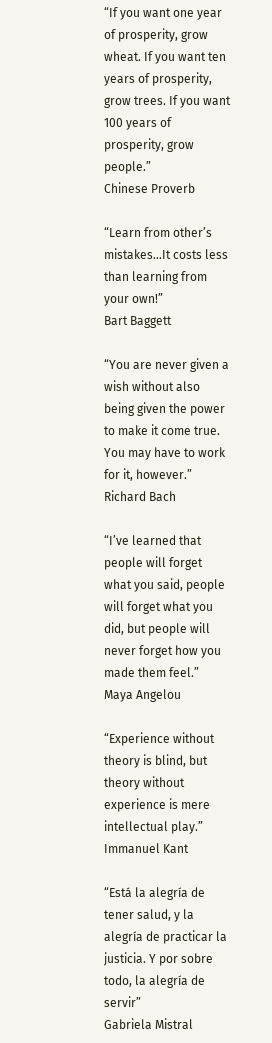“If you want one year of prosperity, grow wheat. If you want ten years of prosperity, grow trees. If you want 100 years of prosperity, grow people.”
Chinese Proverb

“Learn from other’s mistakes…It costs less than learning from your own!”
Bart Baggett

“You are never given a wish without also being given the power to make it come true. You may have to work for it, however.”
Richard Bach

“I’ve learned that people will forget what you said, people will forget what you did, but people will never forget how you made them feel.”
Maya Angelou

“Experience without theory is blind, but theory without experience is mere intellectual play.”
Immanuel Kant

“Está la alegría de tener salud, y la alegría de practicar la justicia. Y por sobre todo, la alegría de servir”
Gabriela Mistral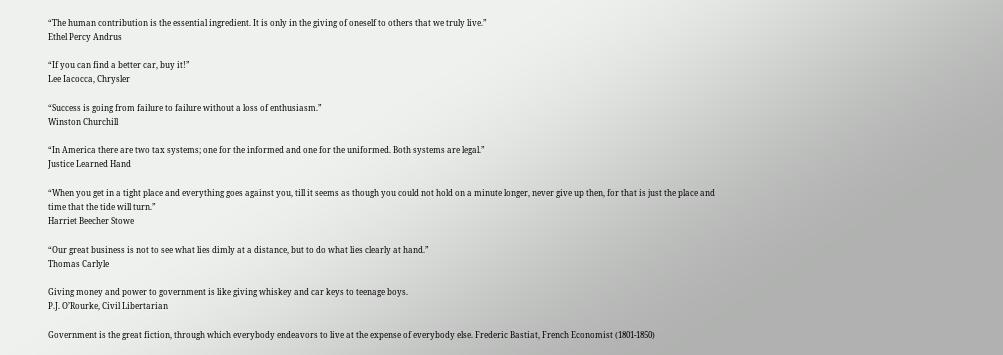“The human contribution is the essential ingredient. It is only in the giving of oneself to others that we truly live.”
Ethel Percy Andrus

“If you can find a better car, buy it!”
Lee Iacocca, Chrysler

“Success is going from failure to failure without a loss of enthusiasm.”
Winston Churchill

“In America there are two tax systems; one for the informed and one for the uniformed. Both systems are legal.”
Justice Learned Hand

“When you get in a tight place and everything goes against you, till it seems as though you could not hold on a minute longer, never give up then, for that is just the place and time that the tide will turn.”
Harriet Beecher Stowe

“Our great business is not to see what lies dimly at a distance, but to do what lies clearly at hand.”
Thomas Carlyle

Giving money and power to government is like giving whiskey and car keys to teenage boys.
P.J. O’Rourke, Civil Libertarian

Government is the great fiction, through which everybody endeavors to live at the expense of everybody else. Frederic Bastiat, French Economist (1801-1850)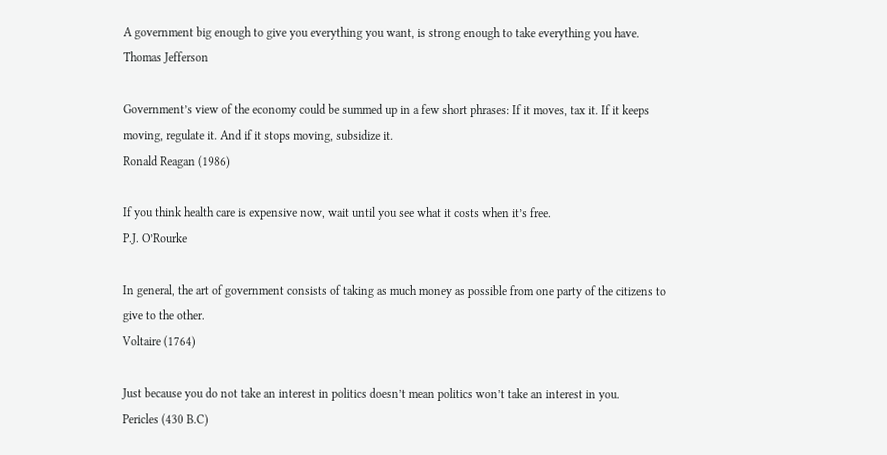A government big enough to give you everything you want, is strong enough to take everything you have.
Thomas Jefferson

Government’s view of the economy could be summed up in a few short phrases: If it moves, tax it. If it keeps moving, regulate it. And if it stops moving, subsidize it.
Ronald Reagan (1986)

If you think health care is expensive now, wait until you see what it costs when it’s free.
P.J. O’Rourke

In general, the art of government consists of taking as much money as possible from one party of the citizens to give to the other.
Voltaire (1764)

Just because you do not take an interest in politics doesn’t mean politics won’t take an interest in you.
Pericles (430 B.C)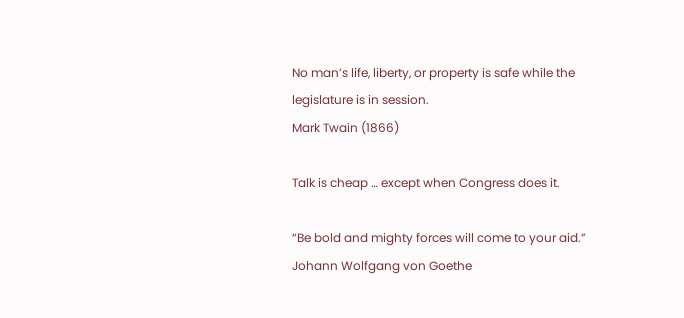No man’s life, liberty, or property is safe while the legislature is in session.
Mark Twain (1866)

Talk is cheap … except when Congress does it.

“Be bold and mighty forces will come to your aid.”
Johann Wolfgang von Goethe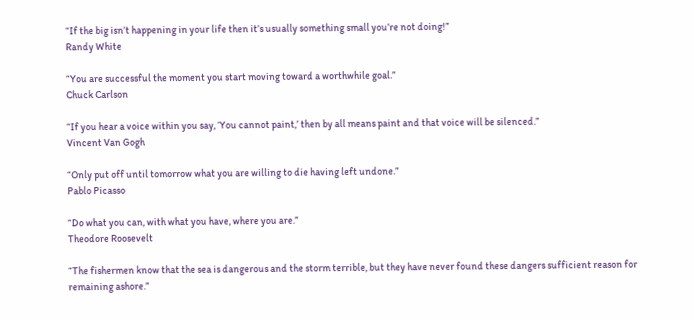“If the big isn’t happening in your life then it’s usually something small you’re not doing!”
Randy White

“You are successful the moment you start moving toward a worthwhile goal.”
Chuck Carlson

“If you hear a voice within you say, ‘You cannot paint,’ then by all means paint and that voice will be silenced.”
Vincent Van Gogh

“Only put off until tomorrow what you are willing to die having left undone.”
Pablo Picasso

“Do what you can, with what you have, where you are.”
Theodore Roosevelt

“The fishermen know that the sea is dangerous and the storm terrible, but they have never found these dangers sufficient reason for remaining ashore.”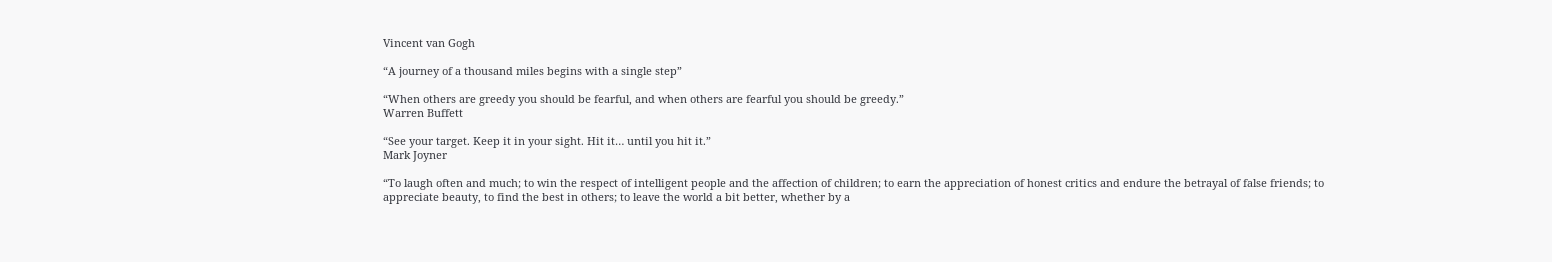Vincent van Gogh

“A journey of a thousand miles begins with a single step”

“When others are greedy you should be fearful, and when others are fearful you should be greedy.”
Warren Buffett

“See your target. Keep it in your sight. Hit it… until you hit it.”
Mark Joyner

“To laugh often and much; to win the respect of intelligent people and the affection of children; to earn the appreciation of honest critics and endure the betrayal of false friends; to appreciate beauty, to find the best in others; to leave the world a bit better, whether by a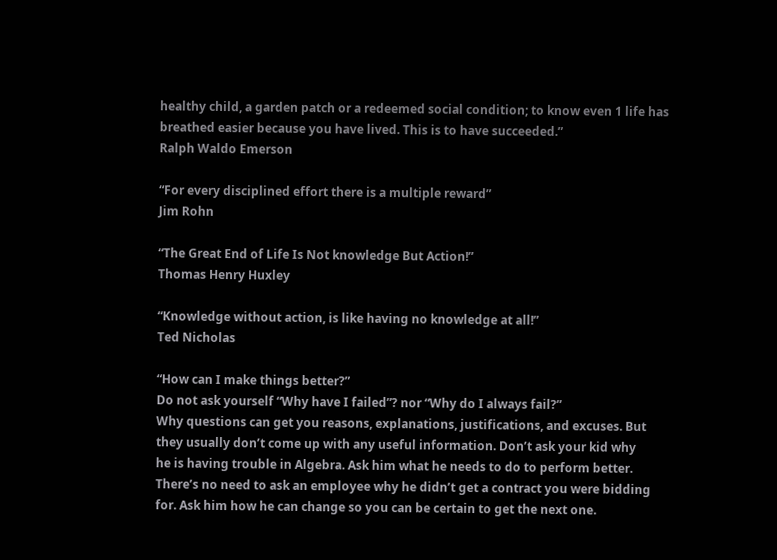healthy child, a garden patch or a redeemed social condition; to know even 1 life has breathed easier because you have lived. This is to have succeeded.”
Ralph Waldo Emerson

“For every disciplined effort there is a multiple reward”
Jim Rohn

“The Great End of Life Is Not knowledge But Action!”
Thomas Henry Huxley

“Knowledge without action, is like having no knowledge at all!”
Ted Nicholas

“How can I make things better?”
Do not ask yourself “Why have I failed”? nor “Why do I always fail?”
Why questions can get you reasons, explanations, justifications, and excuses. But
they usually don’t come up with any useful information. Don’t ask your kid why
he is having trouble in Algebra. Ask him what he needs to do to perform better.
There’s no need to ask an employee why he didn’t get a contract you were bidding
for. Ask him how he can change so you can be certain to get the next one.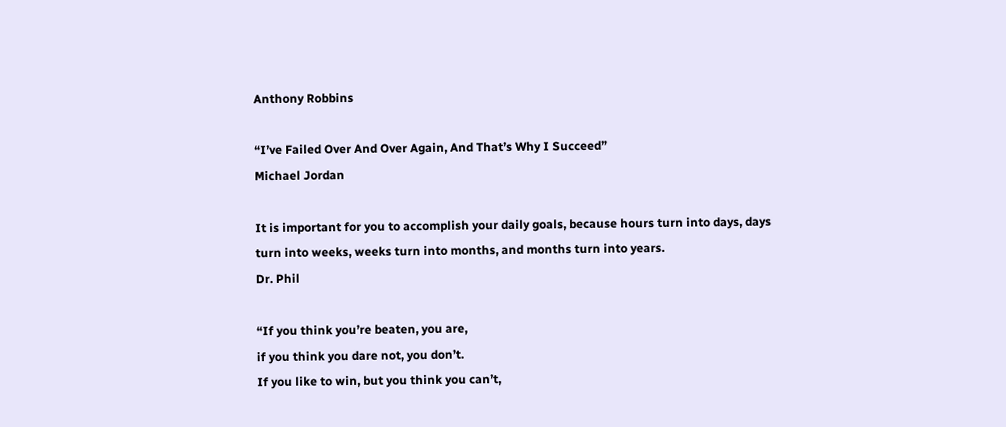Anthony Robbins

“I’ve Failed Over And Over Again, And That’s Why I Succeed”
Michael Jordan

It is important for you to accomplish your daily goals, because hours turn into days, days turn into weeks, weeks turn into months, and months turn into years.
Dr. Phil

“If you think you’re beaten, you are,
if you think you dare not, you don’t.
If you like to win, but you think you can’t,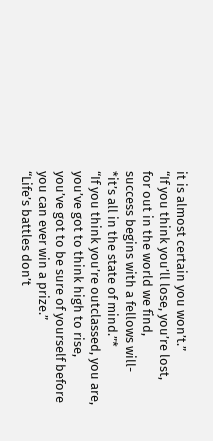it is almost certain you won’t.”
“If you think you’ll lose, you’re lost,
for out in the world we find,
success begins with a fellows will-
*it’s all in the state of mind.”*
“If you think you’re outclassed, you are,
you’ve got to think high to rise,
you’ve got to be sure of yourself before
you can ever win a prize.”
“Life’s battles don’t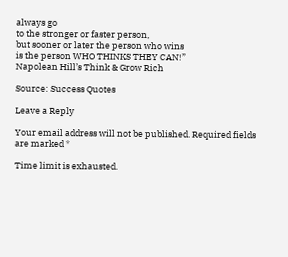always go
to the stronger or faster person,
but sooner or later the person who wins
is the person WHO THINKS THEY CAN!”
Napolean Hill’s Think & Grow Rich

Source: Success Quotes

Leave a Reply

Your email address will not be published. Required fields are marked *

Time limit is exhausted.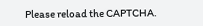Please reload the CAPTCHA.